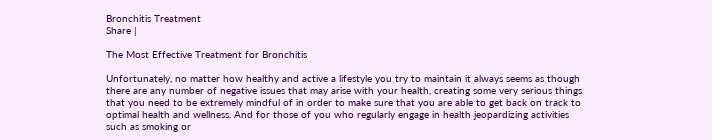Bronchitis Treatment
Share |

The Most Effective Treatment for Bronchitis

Unfortunately, no matter how healthy and active a lifestyle you try to maintain it always seems as though there are any number of negative issues that may arise with your health, creating some very serious things that you need to be extremely mindful of in order to make sure that you are able to get back on track to optimal health and wellness. And for those of you who regularly engage in health jeopardizing activities such as smoking or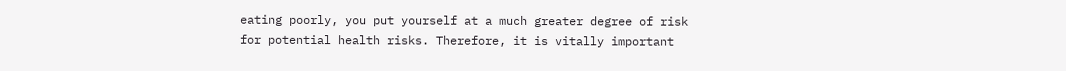eating poorly, you put yourself at a much greater degree of risk for potential health risks. Therefore, it is vitally important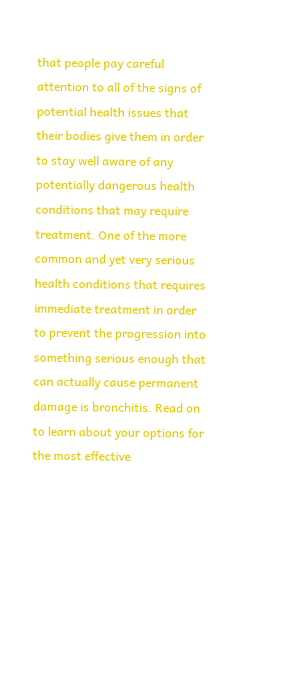that people pay careful attention to all of the signs of potential health issues that their bodies give them in order to stay well aware of any potentially dangerous health conditions that may require treatment. One of the more common and yet very serious health conditions that requires immediate treatment in order to prevent the progression into something serious enough that can actually cause permanent damage is bronchitis. Read on to learn about your options for the most effective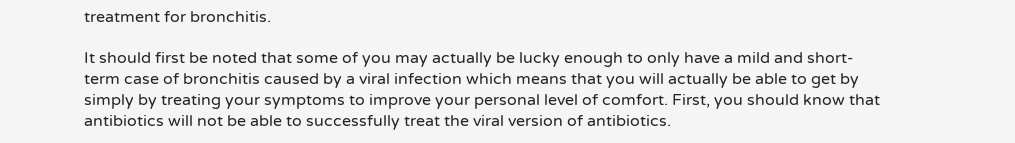treatment for bronchitis.

It should first be noted that some of you may actually be lucky enough to only have a mild and short-term case of bronchitis caused by a viral infection which means that you will actually be able to get by simply by treating your symptoms to improve your personal level of comfort. First, you should know that antibiotics will not be able to successfully treat the viral version of antibiotics.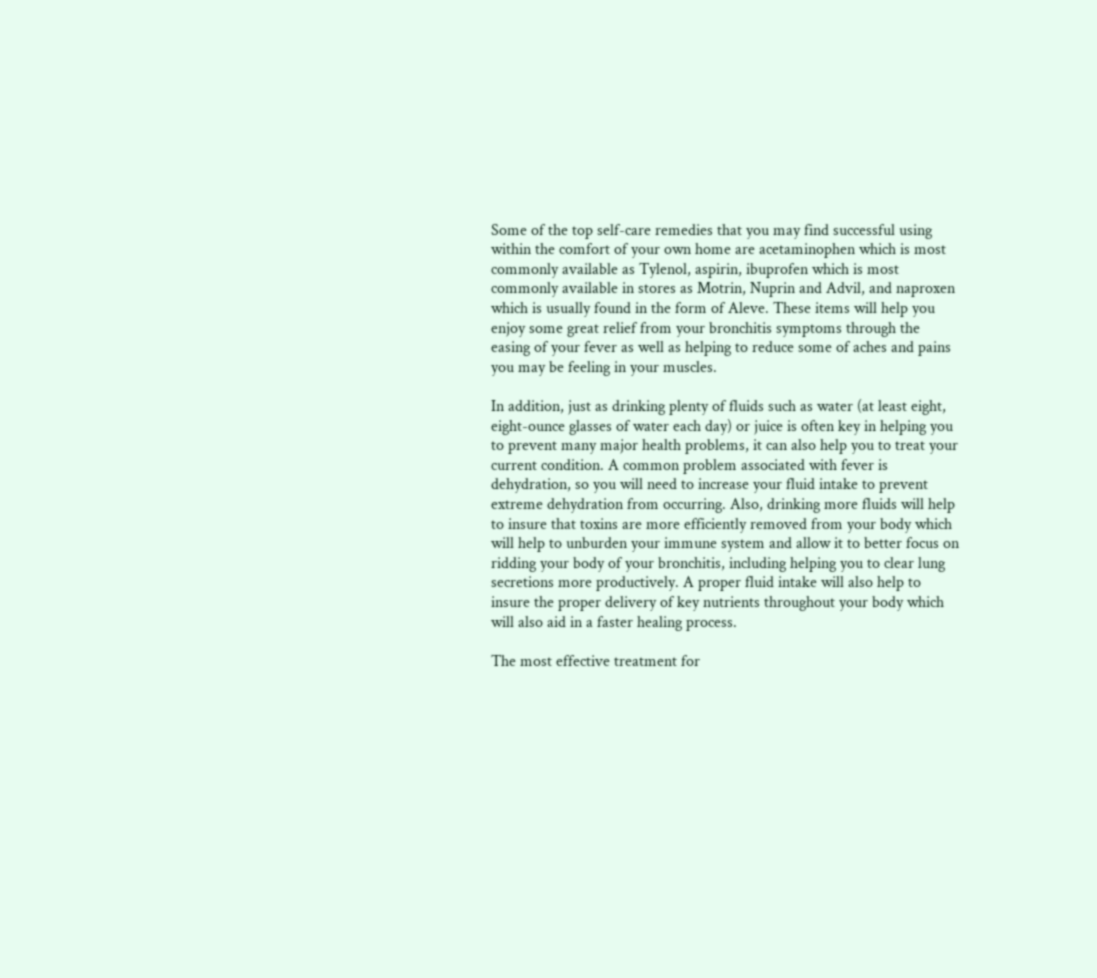Some of the top self-care remedies that you may find successful using within the comfort of your own home are acetaminophen which is most commonly available as Tylenol, aspirin, ibuprofen which is most commonly available in stores as Motrin, Nuprin and Advil, and naproxen which is usually found in the form of Aleve. These items will help you enjoy some great relief from your bronchitis symptoms through the easing of your fever as well as helping to reduce some of aches and pains you may be feeling in your muscles.

In addition, just as drinking plenty of fluids such as water (at least eight, eight-ounce glasses of water each day) or juice is often key in helping you to prevent many major health problems, it can also help you to treat your current condition. A common problem associated with fever is dehydration, so you will need to increase your fluid intake to prevent extreme dehydration from occurring. Also, drinking more fluids will help to insure that toxins are more efficiently removed from your body which will help to unburden your immune system and allow it to better focus on ridding your body of your bronchitis, including helping you to clear lung secretions more productively. A proper fluid intake will also help to insure the proper delivery of key nutrients throughout your body which will also aid in a faster healing process.

The most effective treatment for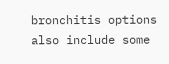bronchitis options also include some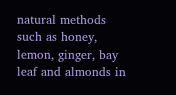natural methods such as honey, lemon, ginger, bay leaf and almonds in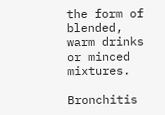the form of blended, warm drinks or minced mixtures.

Bronchitis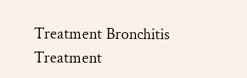Treatment Bronchitis Treatment